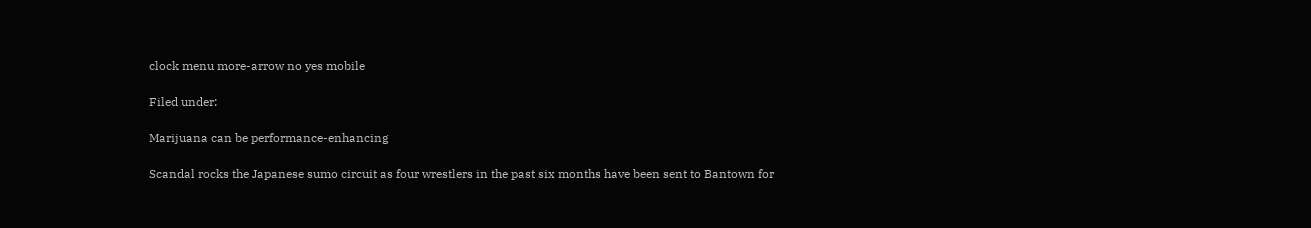clock menu more-arrow no yes mobile

Filed under:

Marijuana can be performance-enhancing

Scandal rocks the Japanese sumo circuit as four wrestlers in the past six months have been sent to Bantown for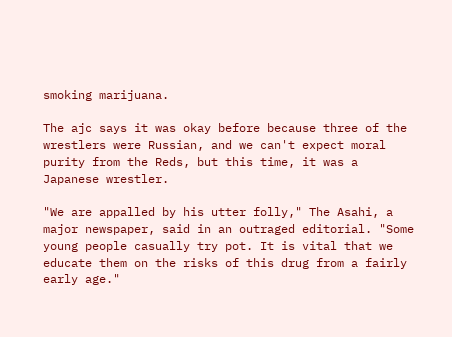smoking marijuana.

The ajc says it was okay before because three of the wrestlers were Russian, and we can't expect moral purity from the Reds, but this time, it was a Japanese wrestler.

"We are appalled by his utter folly," The Asahi, a major newspaper, said in an outraged editorial. "Some young people casually try pot. It is vital that we educate them on the risks of this drug from a fairly early age."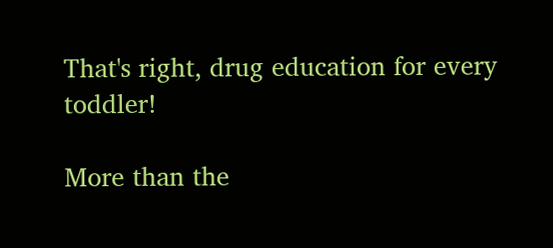That's right, drug education for every toddler!

More than the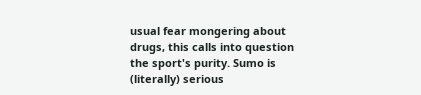usual fear mongering about drugs, this calls into question the sport's purity. Sumo is (literally) serious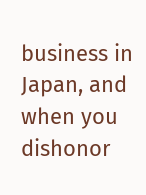business in Japan, and when you dishonor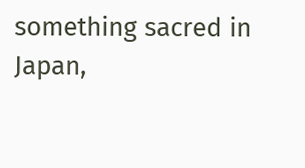something sacred in Japan,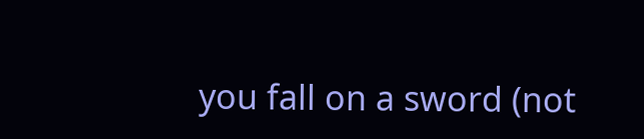you fall on a sword (not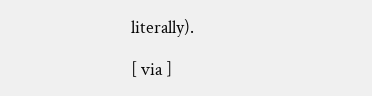literally).

[ via ]